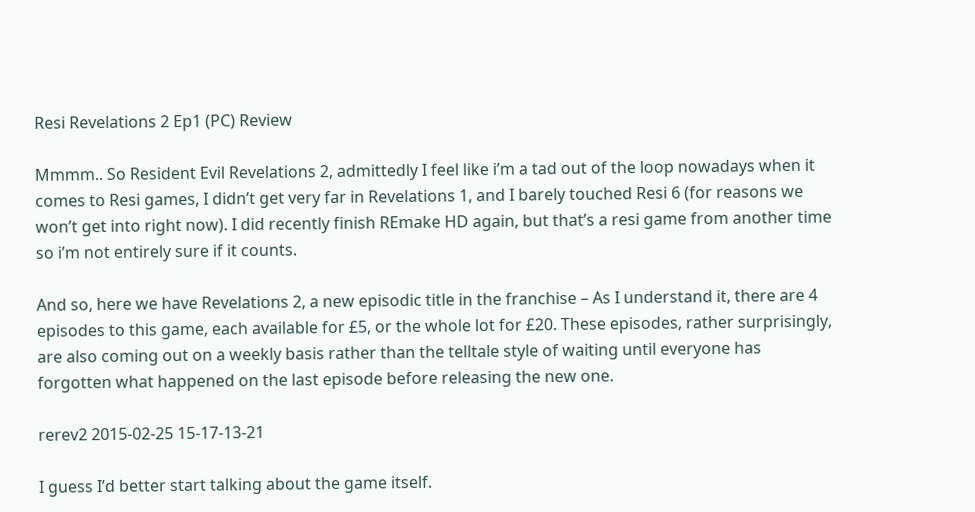Resi Revelations 2 Ep1 (PC) Review

Mmmm.. So Resident Evil Revelations 2, admittedly I feel like i’m a tad out of the loop nowadays when it comes to Resi games, I didn’t get very far in Revelations 1, and I barely touched Resi 6 (for reasons we won’t get into right now). I did recently finish REmake HD again, but that’s a resi game from another time so i’m not entirely sure if it counts.

And so, here we have Revelations 2, a new episodic title in the franchise – As I understand it, there are 4 episodes to this game, each available for £5, or the whole lot for £20. These episodes, rather surprisingly, are also coming out on a weekly basis rather than the telltale style of waiting until everyone has forgotten what happened on the last episode before releasing the new one.

rerev2 2015-02-25 15-17-13-21

I guess I’d better start talking about the game itself.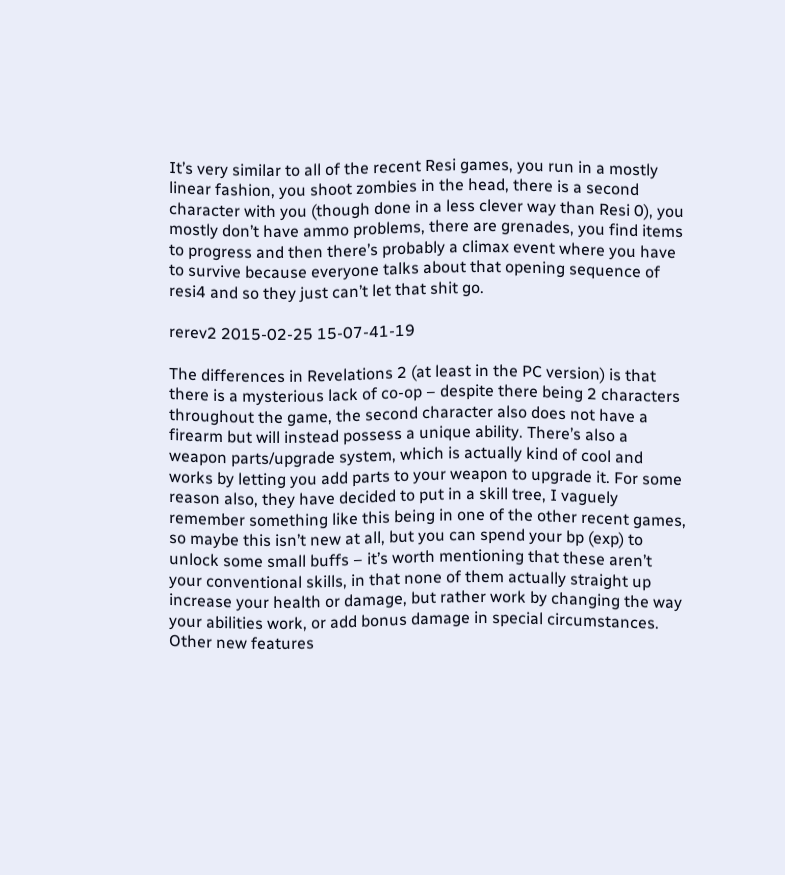It’s very similar to all of the recent Resi games, you run in a mostly linear fashion, you shoot zombies in the head, there is a second character with you (though done in a less clever way than Resi 0), you mostly don’t have ammo problems, there are grenades, you find items to progress and then there’s probably a climax event where you have to survive because everyone talks about that opening sequence of resi4 and so they just can’t let that shit go.

rerev2 2015-02-25 15-07-41-19

The differences in Revelations 2 (at least in the PC version) is that there is a mysterious lack of co-op – despite there being 2 characters throughout the game, the second character also does not have a firearm but will instead possess a unique ability. There’s also a weapon parts/upgrade system, which is actually kind of cool and works by letting you add parts to your weapon to upgrade it. For some reason also, they have decided to put in a skill tree, I vaguely remember something like this being in one of the other recent games, so maybe this isn’t new at all, but you can spend your bp (exp) to unlock some small buffs – it’s worth mentioning that these aren’t your conventional skills, in that none of them actually straight up increase your health or damage, but rather work by changing the way your abilities work, or add bonus damage in special circumstances. Other new features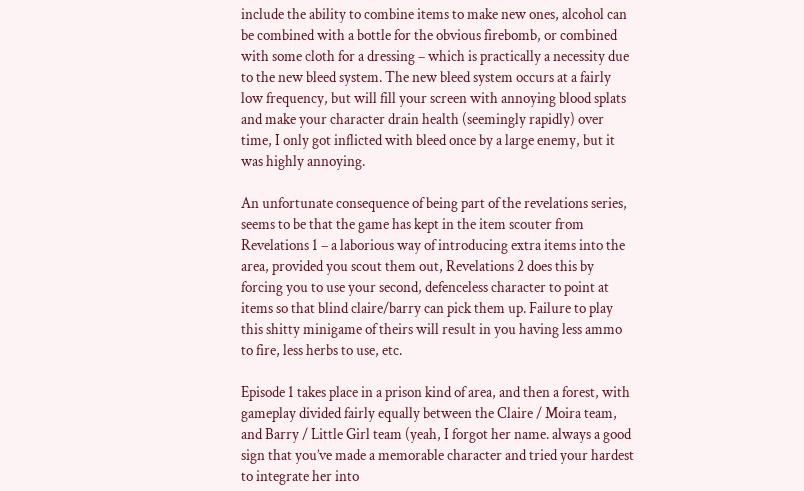include the ability to combine items to make new ones, alcohol can be combined with a bottle for the obvious firebomb, or combined with some cloth for a dressing – which is practically a necessity due to the new bleed system. The new bleed system occurs at a fairly low frequency, but will fill your screen with annoying blood splats and make your character drain health (seemingly rapidly) over time, I only got inflicted with bleed once by a large enemy, but it was highly annoying.

An unfortunate consequence of being part of the revelations series, seems to be that the game has kept in the item scouter from Revelations 1 – a laborious way of introducing extra items into the area, provided you scout them out, Revelations 2 does this by forcing you to use your second, defenceless character to point at items so that blind claire/barry can pick them up. Failure to play this shitty minigame of theirs will result in you having less ammo to fire, less herbs to use, etc.

Episode 1 takes place in a prison kind of area, and then a forest, with gameplay divided fairly equally between the Claire / Moira team, and Barry / Little Girl team (yeah, I forgot her name. always a good sign that you’ve made a memorable character and tried your hardest to integrate her into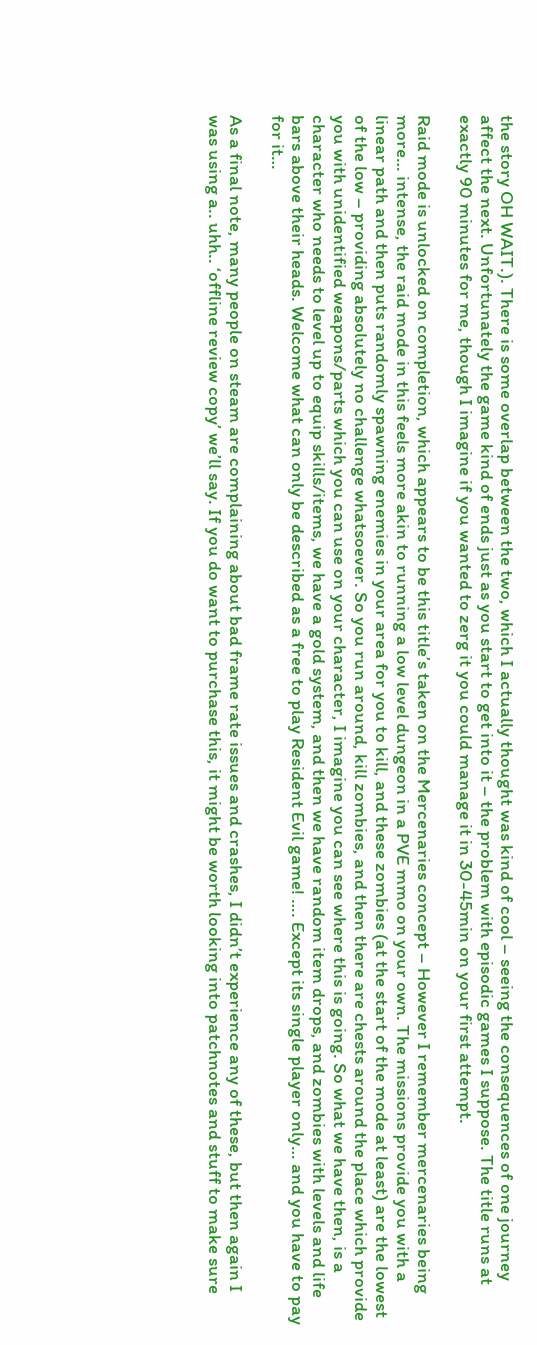the story OH WAIT.). There is some overlap between the two, which I actually thought was kind of cool – seeing the consequences of one journey affect the next. Unfortunately the game kind of ends just as you start to get into it – the problem with episodic games I suppose. The title runs at exactly 90 minutes for me, though I imagine if you wanted to zerg it you could manage it in 30-45min on your first attempt.

Raid mode is unlocked on completion, which appears to be this title’s taken on the Mercenaries concept – However I remember mercenaries being more… intense, the raid mode in this feels more akin to running a low level dungeon in a PVE mmo on your own. The missions provide you with a linear path and then puts randomly spawning enemies in your area for you to kill, and these zombies (at the start of the mode at least) are the lowest of the low – providing absolutely no challenge whatsoever. So you run around, kill zombies, and then there are chests around the place which provide you with unidentified weapons/parts which you can use on your character, I imagine you can see where this is going. So what we have then, is a character who needs to level up to equip skills/items, we have a gold system, and then we have random item drops, and zombies with levels and life bars above their heads. Welcome what can only be described as a free to play Resident Evil game! …. Except its single player only… and you have to pay for it…

As a final note, many people on steam are complaining about bad frame rate issues and crashes, I didn’t experience any of these, but then again I was using a.. uhh.. ‘offline review copy’ we’ll say. If you do want to purchase this, it might be worth looking into patchnotes and stuff to make sure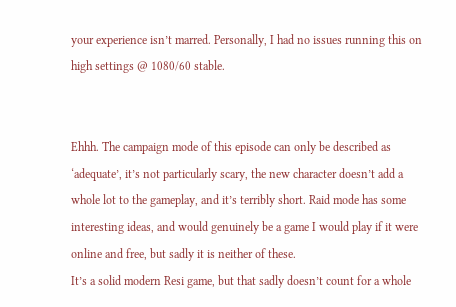your experience isn’t marred. Personally, I had no issues running this on high settings @ 1080/60 stable.


Ehhh. The campaign mode of this episode can only be described as ‘adequate’, it’s not particularly scary, the new character doesn’t add a whole lot to the gameplay, and it’s terribly short. Raid mode has some interesting ideas, and would genuinely be a game I would play if it were online and free, but sadly it is neither of these.
It’s a solid modern Resi game, but that sadly doesn’t count for a whole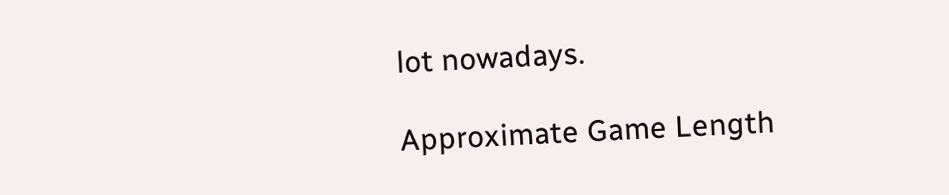lot nowadays.

Approximate Game Length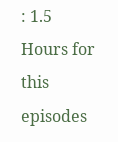: 1.5 Hours for this episodes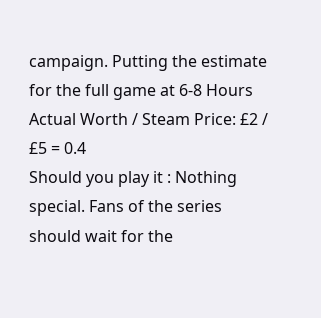campaign. Putting the estimate for the full game at 6-8 Hours
Actual Worth / Steam Price: £2 / £5 = 0.4
Should you play it : Nothing special. Fans of the series should wait for the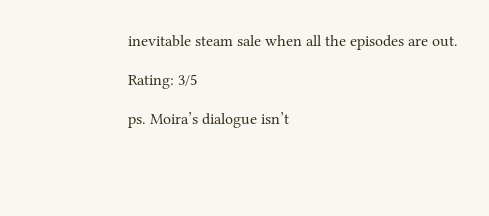inevitable steam sale when all the episodes are out.

Rating: 3/5

ps. Moira’s dialogue isn’t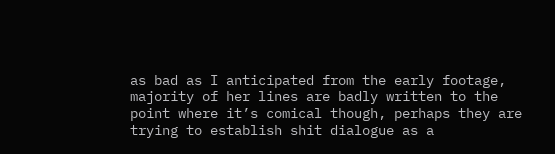as bad as I anticipated from the early footage, majority of her lines are badly written to the point where it’s comical though, perhaps they are trying to establish shit dialogue as a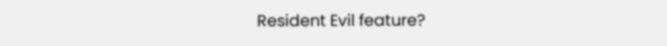Resident Evil feature?